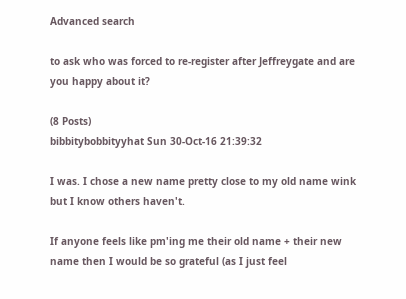Advanced search

to ask who was forced to re-register after Jeffreygate and are you happy about it?

(8 Posts)
bibbitybobbityyhat Sun 30-Oct-16 21:39:32

I was. I chose a new name pretty close to my old name wink but I know others haven't.

If anyone feels like pm'ing me their old name + their new name then I would be so grateful (as I just feel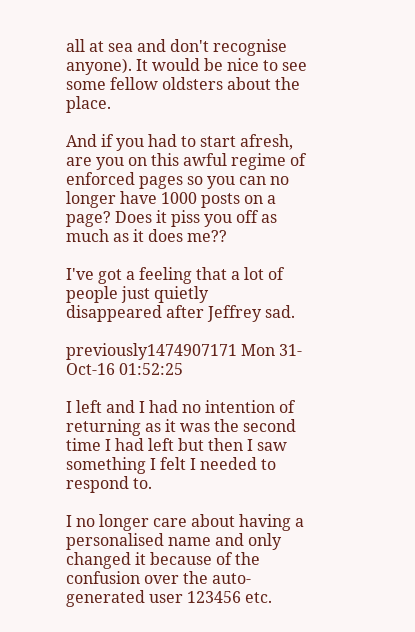all at sea and don't recognise anyone). It would be nice to see some fellow oldsters about the place.

And if you had to start afresh, are you on this awful regime of enforced pages so you can no longer have 1000 posts on a page? Does it piss you off as much as it does me??

I've got a feeling that a lot of people just quietly disappeared after Jeffrey sad.

previously1474907171 Mon 31-Oct-16 01:52:25

I left and I had no intention of returning as it was the second time I had left but then I saw something I felt I needed to respond to.

I no longer care about having a personalised name and only changed it because of the confusion over the auto-generated user 123456 etc.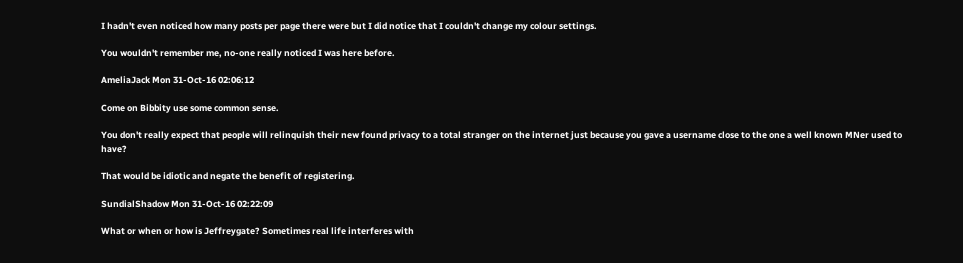I hadn't even noticed how many posts per page there were but I did notice that I couldn't change my colour settings.

You wouldn't remember me, no-one really noticed I was here before.

AmeliaJack Mon 31-Oct-16 02:06:12

Come on Bibbity use some common sense.

You don't really expect that people will relinquish their new found privacy to a total stranger on the internet just because you gave a username close to the one a well known MNer used to have?

That would be idiotic and negate the benefit of registering.

SundialShadow Mon 31-Oct-16 02:22:09

What or when or how is Jeffreygate? Sometimes real life interferes with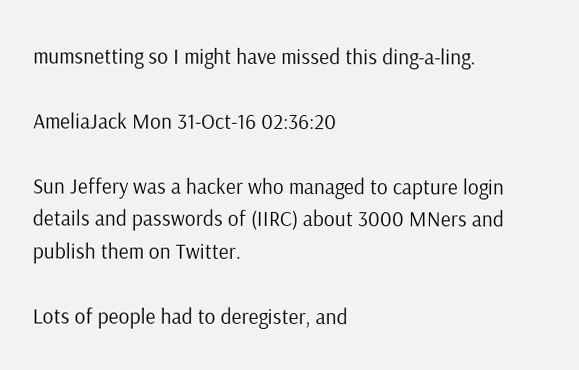mumsnetting so I might have missed this ding-a-ling.

AmeliaJack Mon 31-Oct-16 02:36:20

Sun Jeffery was a hacker who managed to capture login details and passwords of (IIRC) about 3000 MNers and publish them on Twitter.

Lots of people had to deregister, and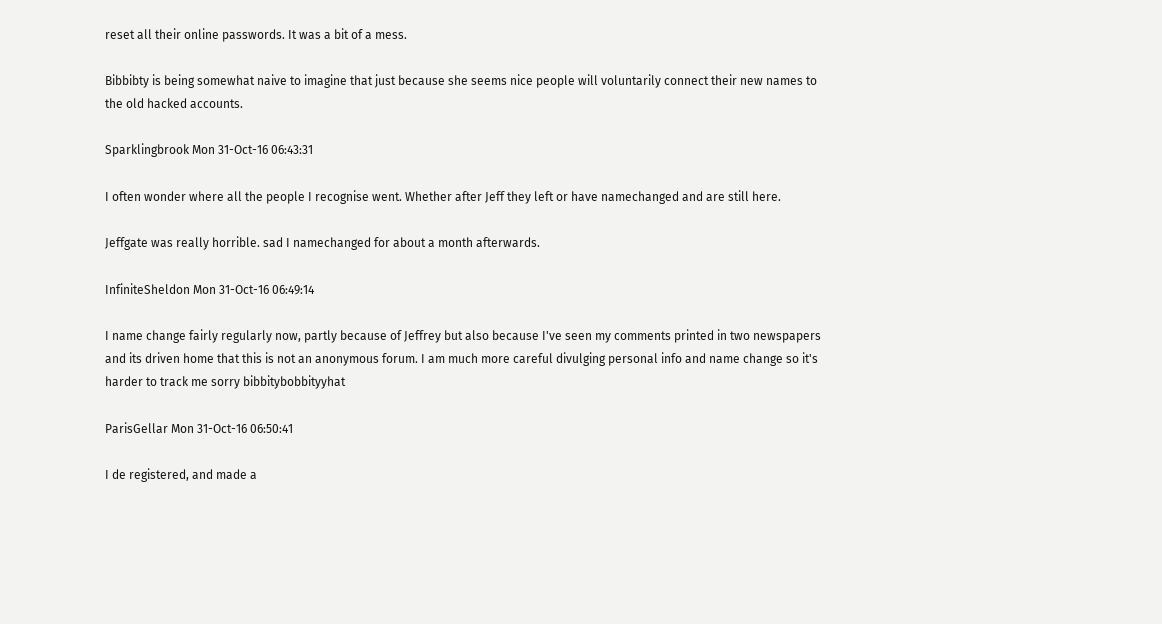reset all their online passwords. It was a bit of a mess.

Bibbibty is being somewhat naive to imagine that just because she seems nice people will voluntarily connect their new names to the old hacked accounts.

Sparklingbrook Mon 31-Oct-16 06:43:31

I often wonder where all the people I recognise went. Whether after Jeff they left or have namechanged and are still here.

Jeffgate was really horrible. sad I namechanged for about a month afterwards.

InfiniteSheldon Mon 31-Oct-16 06:49:14

I name change fairly regularly now, partly because of Jeffrey but also because I've seen my comments printed in two newspapers and its driven home that this is not an anonymous forum. I am much more careful divulging personal info and name change so it's harder to track me sorry bibbitybobbityyhat

ParisGellar Mon 31-Oct-16 06:50:41

I de registered, and made a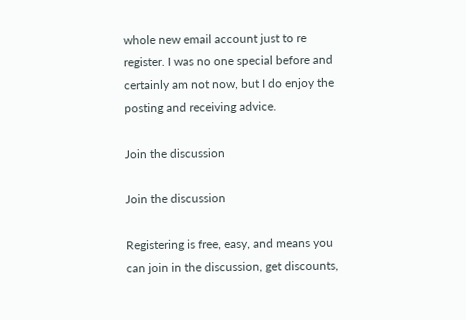whole new email account just to re register. I was no one special before and certainly am not now, but I do enjoy the posting and receiving advice.

Join the discussion

Join the discussion

Registering is free, easy, and means you can join in the discussion, get discounts,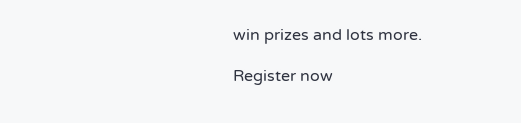win prizes and lots more.

Register now